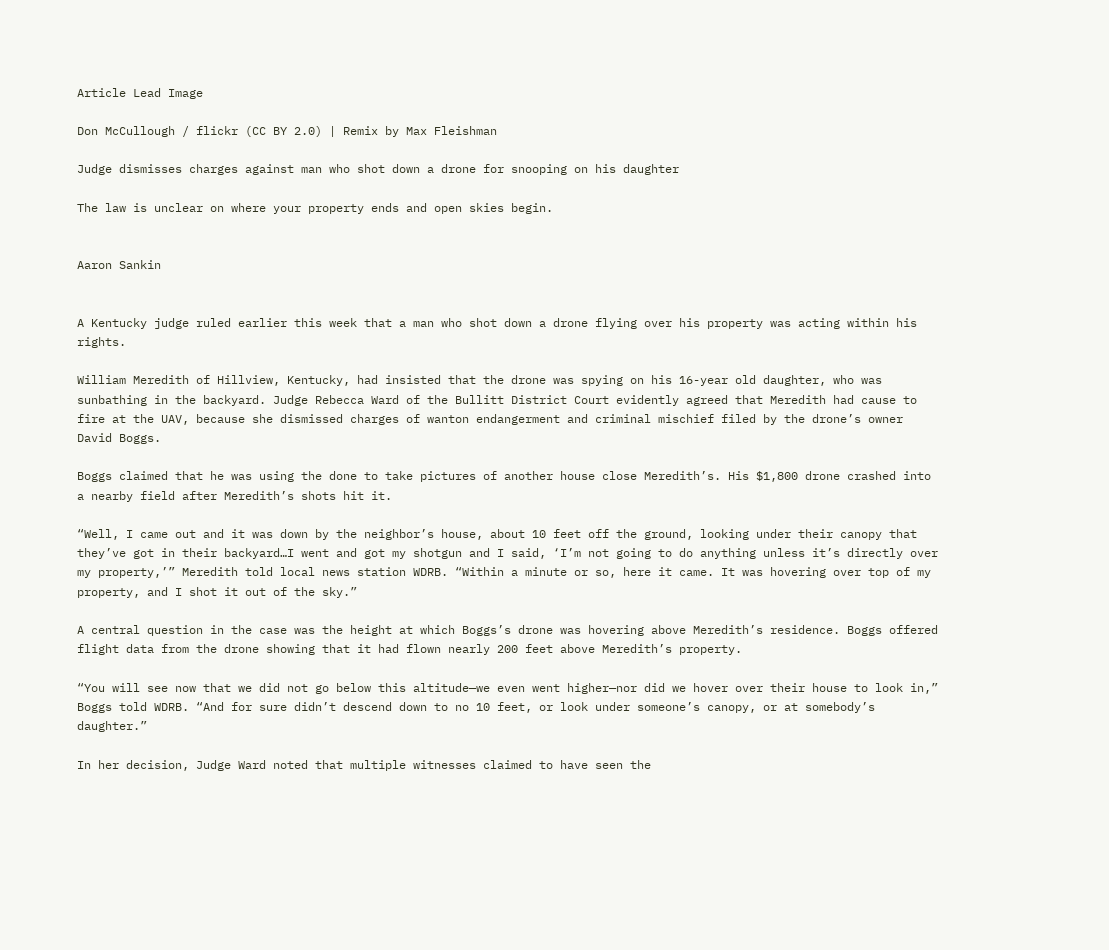Article Lead Image

Don McCullough / flickr (CC BY 2.0) | Remix by Max Fleishman

Judge dismisses charges against man who shot down a drone for snooping on his daughter

The law is unclear on where your property ends and open skies begin.


Aaron Sankin


A Kentucky judge ruled earlier this week that a man who shot down a drone flying over his property was acting within his rights.

William Meredith of Hillview, Kentucky, had insisted that the drone was spying on his 16-year old daughter, who was sunbathing in the backyard. Judge Rebecca Ward of the Bullitt District Court evidently agreed that Meredith had cause to fire at the UAV, because she dismissed charges of wanton endangerment and criminal mischief filed by the drone’s owner David Boggs.

Boggs claimed that he was using the done to take pictures of another house close Meredith’s. His $1,800 drone crashed into a nearby field after Meredith’s shots hit it.

“Well, I came out and it was down by the neighbor’s house, about 10 feet off the ground, looking under their canopy that they’ve got in their backyard…I went and got my shotgun and I said, ‘I’m not going to do anything unless it’s directly over my property,’” Meredith told local news station WDRB. “Within a minute or so, here it came. It was hovering over top of my property, and I shot it out of the sky.”

A central question in the case was the height at which Boggs’s drone was hovering above Meredith’s residence. Boggs offered flight data from the drone showing that it had flown nearly 200 feet above Meredith’s property.

“You will see now that we did not go below this altitude—we even went higher—nor did we hover over their house to look in,” Boggs told WDRB. “And for sure didn’t descend down to no 10 feet, or look under someone’s canopy, or at somebody’s daughter.”

In her decision, Judge Ward noted that multiple witnesses claimed to have seen the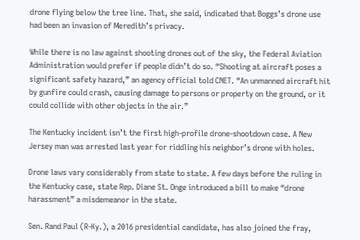drone flying below the tree line. That, she said, indicated that Boggs’s drone use had been an invasion of Meredith’s privacy.

While there is no law against shooting drones out of the sky, the Federal Aviation Administration would prefer if people didn’t do so. “Shooting at aircraft poses a significant safety hazard,” an agency official told CNET. “An unmanned aircraft hit by gunfire could crash, causing damage to persons or property on the ground, or it could collide with other objects in the air.”

The Kentucky incident isn’t the first high-profile drone-shootdown case. A New Jersey man was arrested last year for riddling his neighbor’s drone with holes.

Drone laws vary considerably from state to state. A few days before the ruling in the Kentucky case, state Rep. Diane St. Onge introduced a bill to make “drone harassment” a misdemeanor in the state.

Sen. Rand Paul (R-Ky.), a 2016 presidential candidate, has also joined the fray,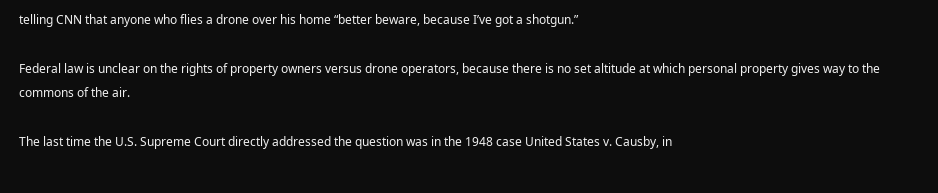telling CNN that anyone who flies a drone over his home “better beware, because I’ve got a shotgun.”

Federal law is unclear on the rights of property owners versus drone operators, because there is no set altitude at which personal property gives way to the commons of the air.

The last time the U.S. Supreme Court directly addressed the question was in the 1948 case United States v. Causby, in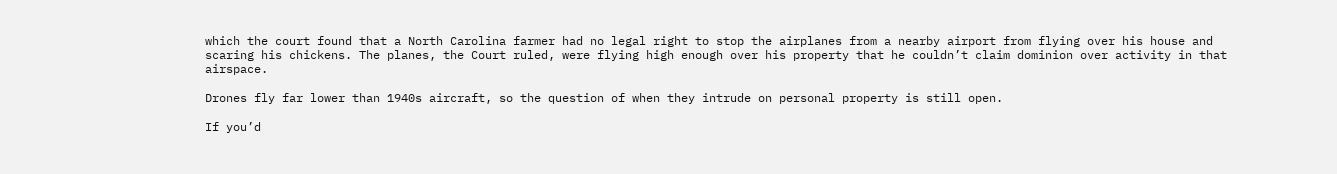which the court found that a North Carolina farmer had no legal right to stop the airplanes from a nearby airport from flying over his house and scaring his chickens. The planes, the Court ruled, were flying high enough over his property that he couldn’t claim dominion over activity in that airspace.

Drones fly far lower than 1940s aircraft, so the question of when they intrude on personal property is still open.

If you’d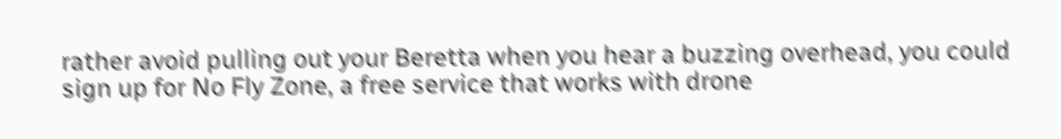rather avoid pulling out your Beretta when you hear a buzzing overhead, you could sign up for No Fly Zone, a free service that works with drone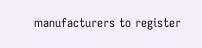manufacturers to register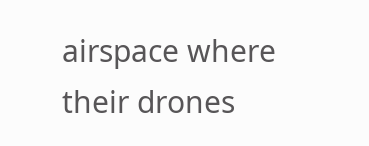airspace where their drones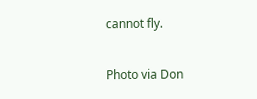cannot fly.

Photo via Don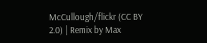McCullough/flickr (CC BY 2.0) | Remix by Max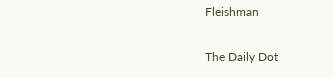Fleishman

The Daily Dot